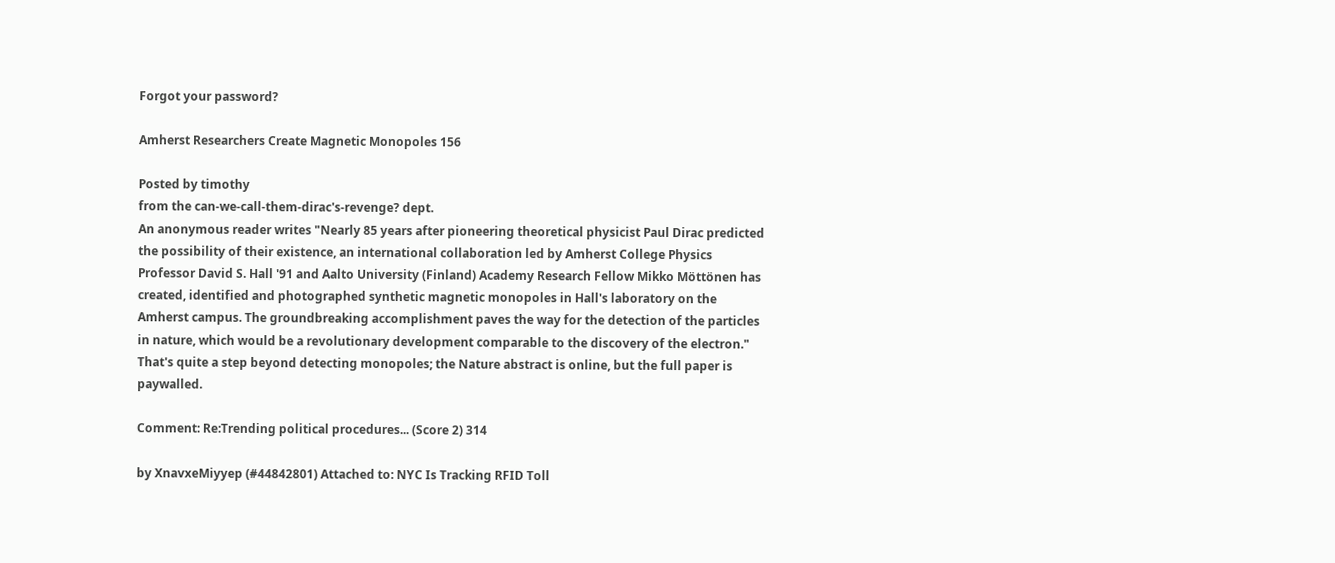Forgot your password?

Amherst Researchers Create Magnetic Monopoles 156

Posted by timothy
from the can-we-call-them-dirac's-revenge? dept.
An anonymous reader writes "Nearly 85 years after pioneering theoretical physicist Paul Dirac predicted the possibility of their existence, an international collaboration led by Amherst College Physics Professor David S. Hall '91 and Aalto University (Finland) Academy Research Fellow Mikko Möttönen has created, identified and photographed synthetic magnetic monopoles in Hall's laboratory on the Amherst campus. The groundbreaking accomplishment paves the way for the detection of the particles in nature, which would be a revolutionary development comparable to the discovery of the electron." That's quite a step beyond detecting monopoles; the Nature abstract is online, but the full paper is paywalled.

Comment: Re:Trending political procedures... (Score 2) 314

by XnavxeMiyyep (#44842801) Attached to: NYC Is Tracking RFID Toll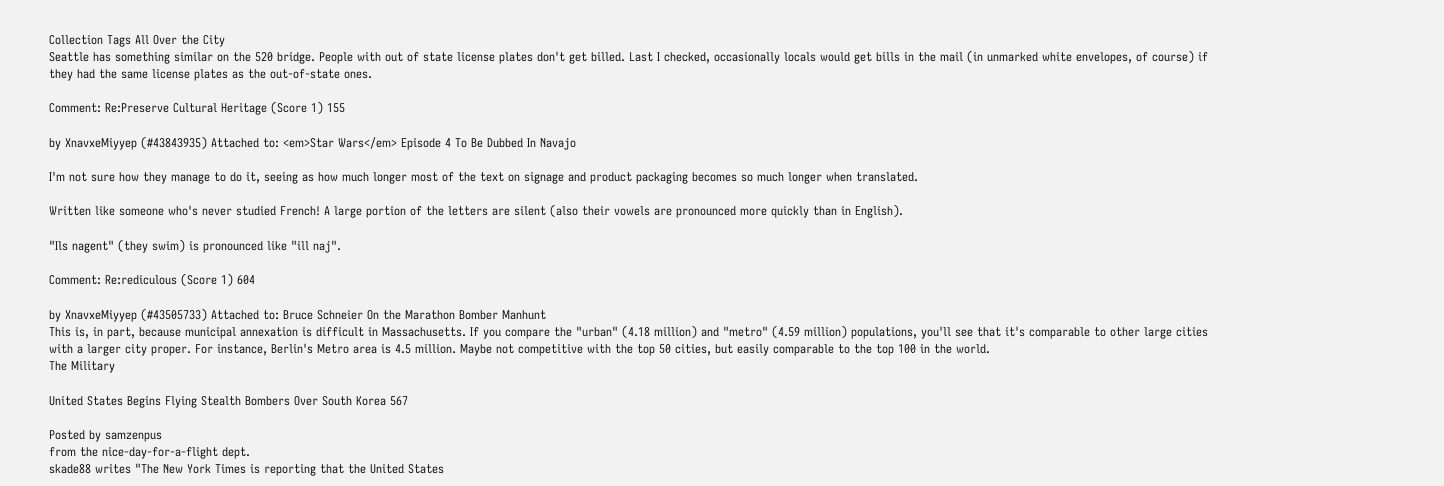Collection Tags All Over the City
Seattle has something similar on the 520 bridge. People with out of state license plates don't get billed. Last I checked, occasionally locals would get bills in the mail (in unmarked white envelopes, of course) if they had the same license plates as the out-of-state ones.

Comment: Re:Preserve Cultural Heritage (Score 1) 155

by XnavxeMiyyep (#43843935) Attached to: <em>Star Wars</em> Episode 4 To Be Dubbed In Navajo

I'm not sure how they manage to do it, seeing as how much longer most of the text on signage and product packaging becomes so much longer when translated.

Written like someone who's never studied French! A large portion of the letters are silent (also their vowels are pronounced more quickly than in English).

"Ils nagent" (they swim) is pronounced like "ill naj".

Comment: Re:rediculous (Score 1) 604

by XnavxeMiyyep (#43505733) Attached to: Bruce Schneier On the Marathon Bomber Manhunt
This is, in part, because municipal annexation is difficult in Massachusetts. If you compare the "urban" (4.18 million) and "metro" (4.59 million) populations, you'll see that it's comparable to other large cities with a larger city proper. For instance, Berlin's Metro area is 4.5 million. Maybe not competitive with the top 50 cities, but easily comparable to the top 100 in the world.
The Military

United States Begins Flying Stealth Bombers Over South Korea 567

Posted by samzenpus
from the nice-day-for-a-flight dept.
skade88 writes "The New York Times is reporting that the United States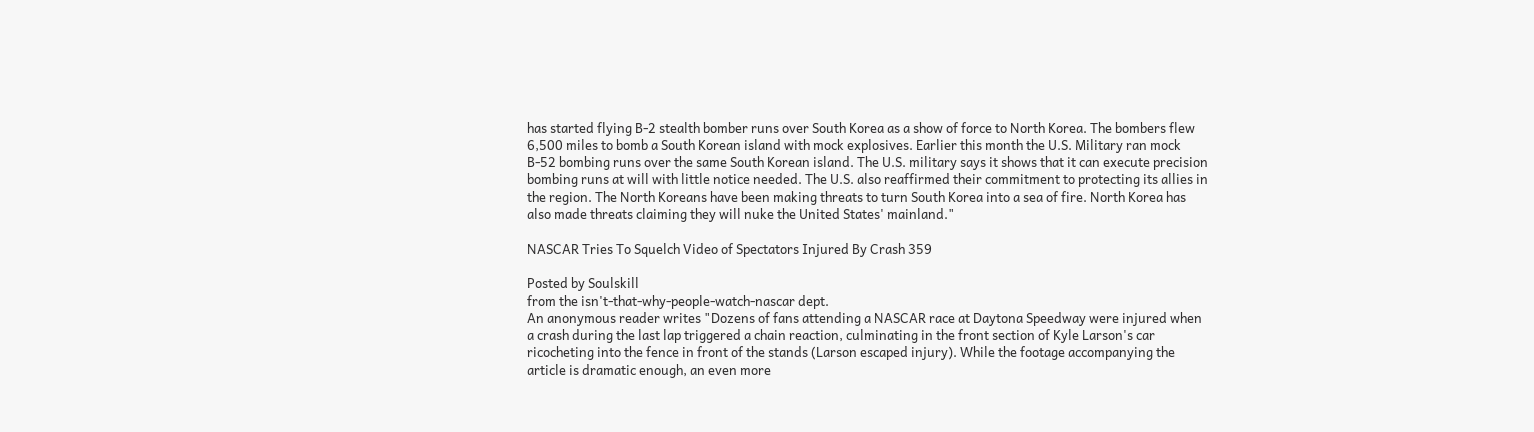has started flying B-2 stealth bomber runs over South Korea as a show of force to North Korea. The bombers flew 6,500 miles to bomb a South Korean island with mock explosives. Earlier this month the U.S. Military ran mock B-52 bombing runs over the same South Korean island. The U.S. military says it shows that it can execute precision bombing runs at will with little notice needed. The U.S. also reaffirmed their commitment to protecting its allies in the region. The North Koreans have been making threats to turn South Korea into a sea of fire. North Korea has also made threats claiming they will nuke the United States' mainland."

NASCAR Tries To Squelch Video of Spectators Injured By Crash 359

Posted by Soulskill
from the isn't-that-why-people-watch-nascar dept.
An anonymous reader writes "Dozens of fans attending a NASCAR race at Daytona Speedway were injured when a crash during the last lap triggered a chain reaction, culminating in the front section of Kyle Larson's car ricocheting into the fence in front of the stands (Larson escaped injury). While the footage accompanying the article is dramatic enough, an even more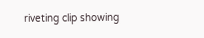riveting clip showing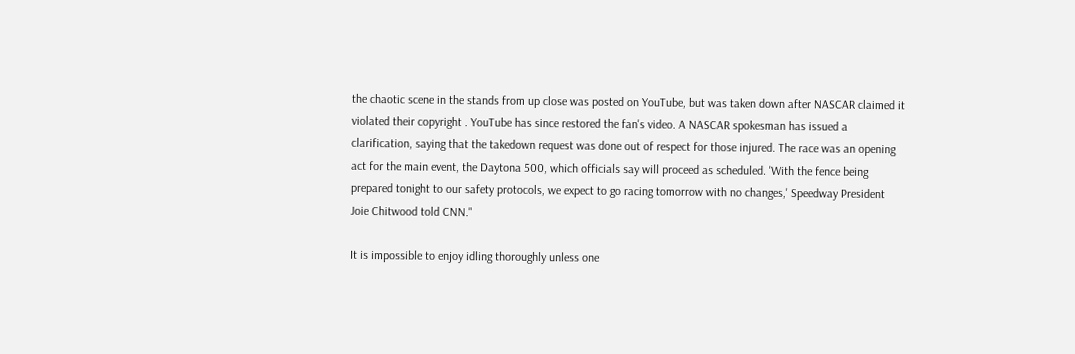the chaotic scene in the stands from up close was posted on YouTube, but was taken down after NASCAR claimed it violated their copyright . YouTube has since restored the fan's video. A NASCAR spokesman has issued a clarification, saying that the takedown request was done out of respect for those injured. The race was an opening act for the main event, the Daytona 500, which officials say will proceed as scheduled. 'With the fence being prepared tonight to our safety protocols, we expect to go racing tomorrow with no changes,' Speedway President Joie Chitwood told CNN."

It is impossible to enjoy idling thoroughly unless one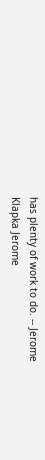has plenty of work to do. -- Jerome Klapka Jerome